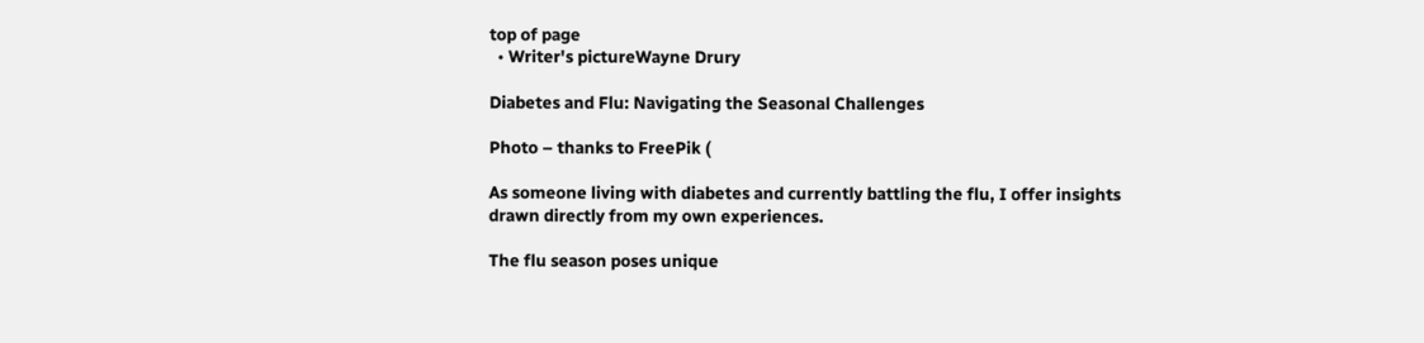top of page
  • Writer's pictureWayne Drury

Diabetes and Flu: Navigating the Seasonal Challenges

Photo – thanks to FreePik (

As someone living with diabetes and currently battling the flu, I offer insights drawn directly from my own experiences.

The flu season poses unique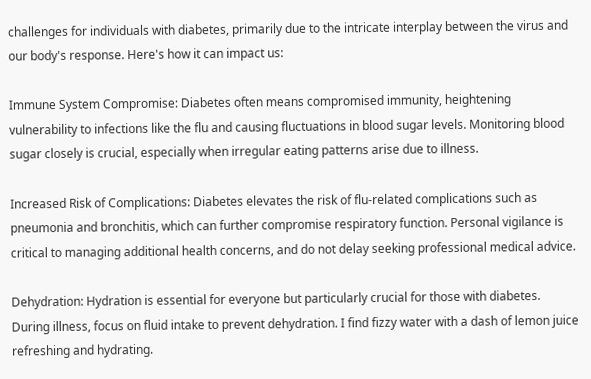challenges for individuals with diabetes, primarily due to the intricate interplay between the virus and our body's response. Here's how it can impact us:

Immune System Compromise: Diabetes often means compromised immunity, heightening vulnerability to infections like the flu and causing fluctuations in blood sugar levels. Monitoring blood sugar closely is crucial, especially when irregular eating patterns arise due to illness.

Increased Risk of Complications: Diabetes elevates the risk of flu-related complications such as pneumonia and bronchitis, which can further compromise respiratory function. Personal vigilance is critical to managing additional health concerns, and do not delay seeking professional medical advice.

Dehydration: Hydration is essential for everyone but particularly crucial for those with diabetes.  During illness, focus on fluid intake to prevent dehydration. I find fizzy water with a dash of lemon juice refreshing and hydrating.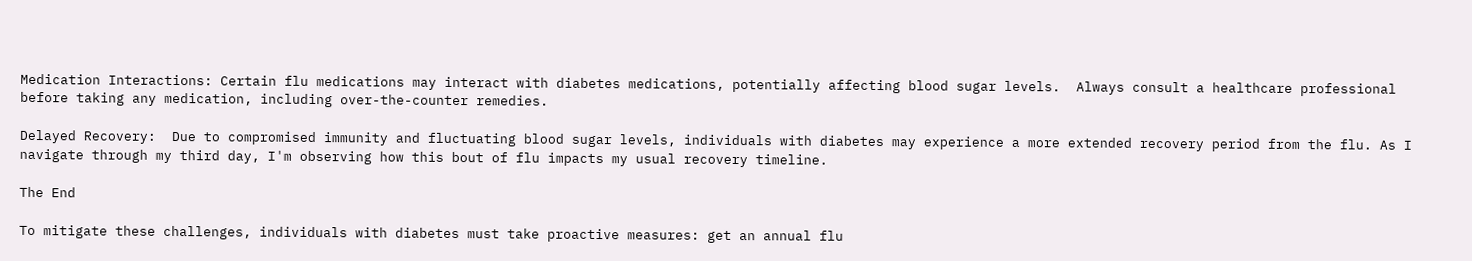Medication Interactions: Certain flu medications may interact with diabetes medications, potentially affecting blood sugar levels.  Always consult a healthcare professional before taking any medication, including over-the-counter remedies.

Delayed Recovery:  Due to compromised immunity and fluctuating blood sugar levels, individuals with diabetes may experience a more extended recovery period from the flu. As I navigate through my third day, I'm observing how this bout of flu impacts my usual recovery timeline.

The End

To mitigate these challenges, individuals with diabetes must take proactive measures: get an annual flu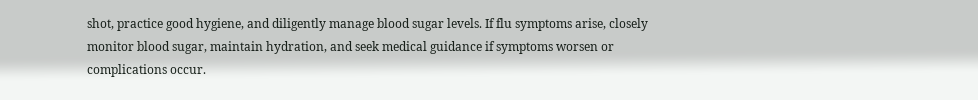shot, practice good hygiene, and diligently manage blood sugar levels. If flu symptoms arise, closely monitor blood sugar, maintain hydration, and seek medical guidance if symptoms worsen or complications occur.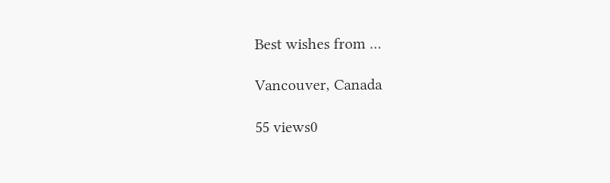Best wishes from ...

Vancouver, Canada

55 views0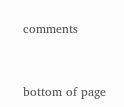comments


bottom of page